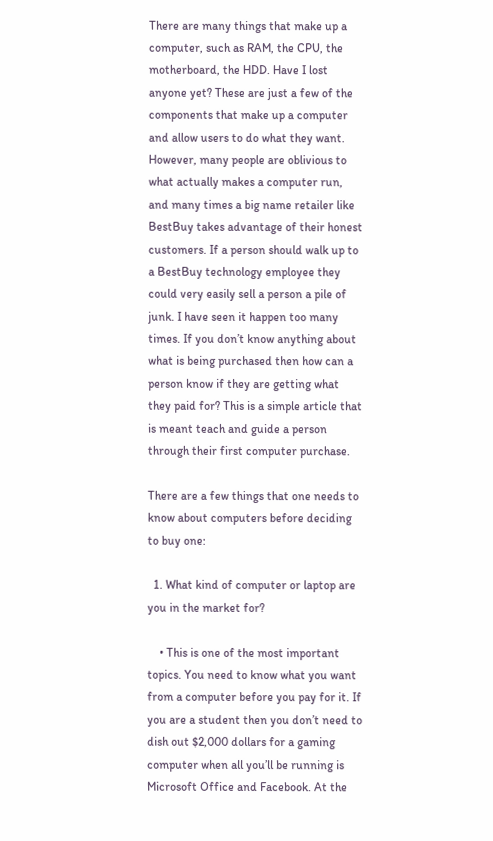There are many things that make up a computer, such as RAM, the CPU, the motherboard, the HDD. Have I lost anyone yet? These are just a few of the components that make up a computer and allow users to do what they want. However, many people are oblivious to what actually makes a computer run, and many times a big name retailer like BestBuy takes advantage of their honest customers. If a person should walk up to a BestBuy technology employee they could very easily sell a person a pile of junk. I have seen it happen too many times. If you don’t know anything about what is being purchased then how can a person know if they are getting what they paid for? This is a simple article that is meant teach and guide a person through their first computer purchase.

There are a few things that one needs to know about computers before deciding to buy one:

  1. What kind of computer or laptop are you in the market for?

    • This is one of the most important topics. You need to know what you want from a computer before you pay for it. If you are a student then you don’t need to dish out $2,000 dollars for a gaming computer when all you’ll be running is Microsoft Office and Facebook. At the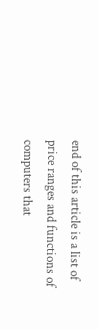end of this article is a list of price ranges and functions of computers that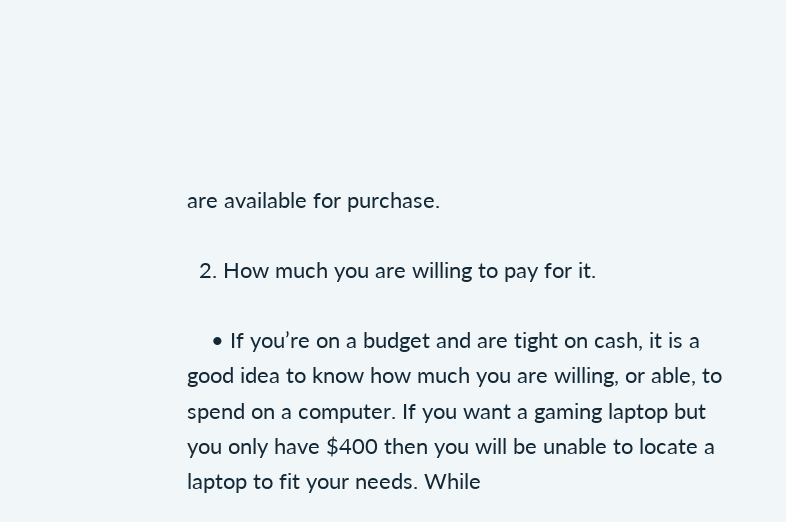are available for purchase.

  2. How much you are willing to pay for it.

    • If you’re on a budget and are tight on cash, it is a good idea to know how much you are willing, or able, to spend on a computer. If you want a gaming laptop but you only have $400 then you will be unable to locate a laptop to fit your needs. While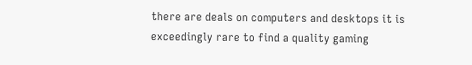there are deals on computers and desktops it is exceedingly rare to find a quality gaming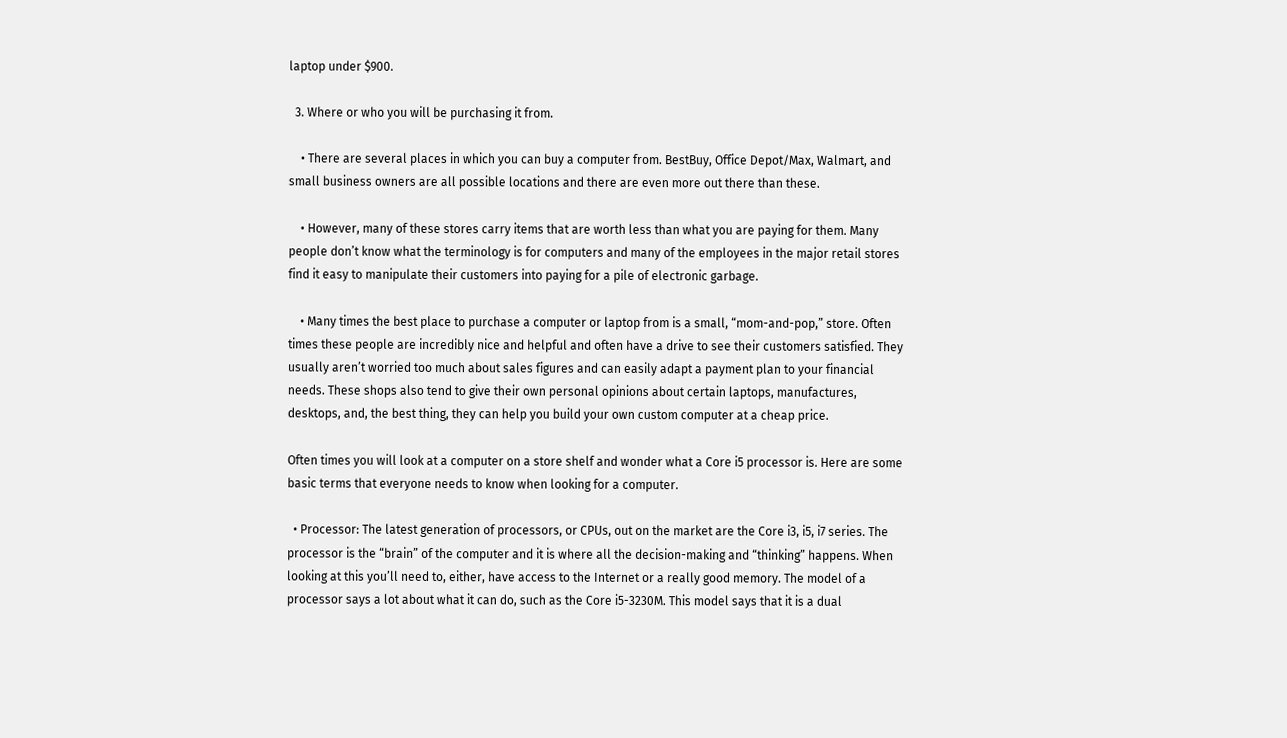laptop under $900.

  3. Where or who you will be purchasing it from.

    • There are several places in which you can buy a computer from. BestBuy, Office Depot/Max, Walmart, and small business owners are all possible locations and there are even more out there than these.

    • However, many of these stores carry items that are worth less than what you are paying for them. Many people don’t know what the terminology is for computers and many of the employees in the major retail stores find it easy to manipulate their customers into paying for a pile of electronic garbage.

    • Many times the best place to purchase a computer or laptop from is a small, “mom-and-pop,” store. Often times these people are incredibly nice and helpful and often have a drive to see their customers satisfied. They usually aren’t worried too much about sales figures and can easily adapt a payment plan to your financial needs. These shops also tend to give their own personal opinions about certain laptops, manufactures, desktops, and, the best thing, they can help you build your own custom computer at a cheap price.

Often times you will look at a computer on a store shelf and wonder what a Core i5 processor is. Here are some basic terms that everyone needs to know when looking for a computer.

  • Processor: The latest generation of processors, or CPUs, out on the market are the Core i3, i5, i7 series. The processor is the “brain” of the computer and it is where all the decision-making and “thinking” happens. When looking at this you’ll need to, either, have access to the Internet or a really good memory. The model of a processor says a lot about what it can do, such as the Core i5-3230M. This model says that it is a dual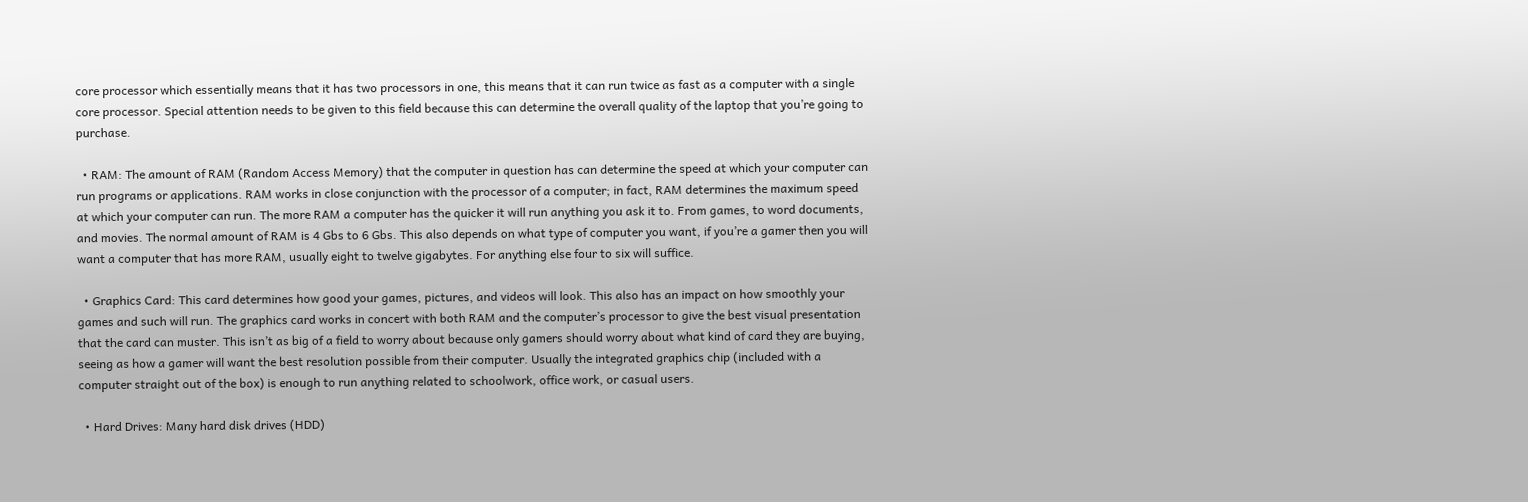core processor which essentially means that it has two processors in one, this means that it can run twice as fast as a computer with a single core processor. Special attention needs to be given to this field because this can determine the overall quality of the laptop that you’re going to purchase.

  • RAM: The amount of RAM (Random Access Memory) that the computer in question has can determine the speed at which your computer can run programs or applications. RAM works in close conjunction with the processor of a computer; in fact, RAM determines the maximum speed at which your computer can run. The more RAM a computer has the quicker it will run anything you ask it to. From games, to word documents, and movies. The normal amount of RAM is 4 Gbs to 6 Gbs. This also depends on what type of computer you want, if you’re a gamer then you will want a computer that has more RAM, usually eight to twelve gigabytes. For anything else four to six will suffice.

  • Graphics Card: This card determines how good your games, pictures, and videos will look. This also has an impact on how smoothly your games and such will run. The graphics card works in concert with both RAM and the computer’s processor to give the best visual presentation that the card can muster. This isn’t as big of a field to worry about because only gamers should worry about what kind of card they are buying, seeing as how a gamer will want the best resolution possible from their computer. Usually the integrated graphics chip (included with a computer straight out of the box) is enough to run anything related to schoolwork, office work, or casual users.

  • Hard Drives: Many hard disk drives (HDD)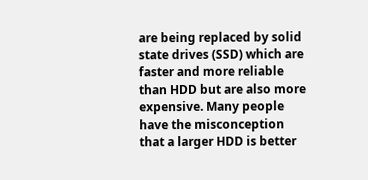are being replaced by solid state drives (SSD) which are faster and more reliable than HDD but are also more expensive. Many people have the misconception that a larger HDD is better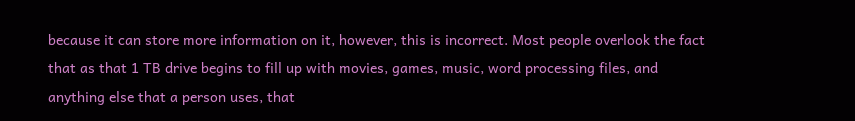because it can store more information on it, however, this is incorrect. Most people overlook the fact that as that 1 TB drive begins to fill up with movies, games, music, word processing files, and anything else that a person uses, that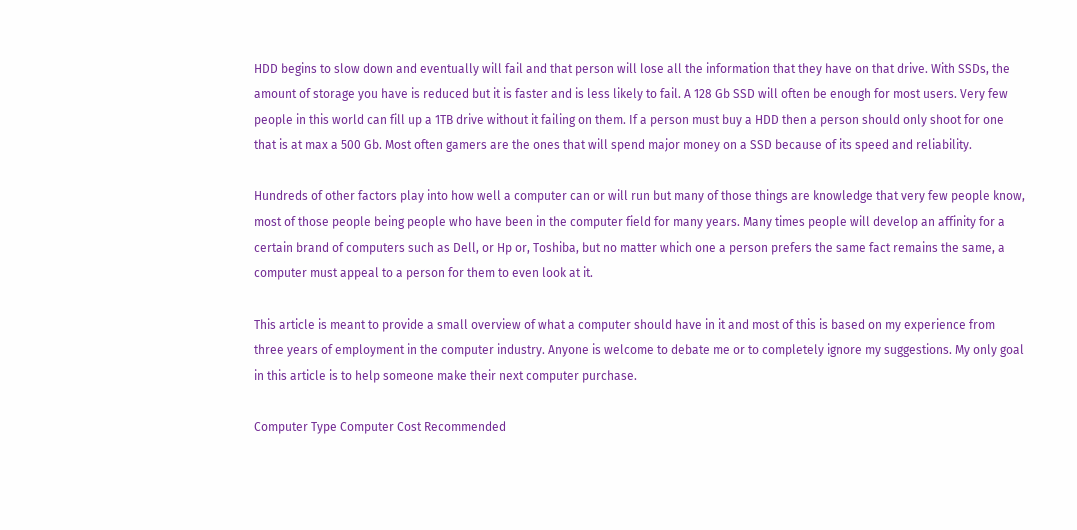HDD begins to slow down and eventually will fail and that person will lose all the information that they have on that drive. With SSDs, the amount of storage you have is reduced but it is faster and is less likely to fail. A 128 Gb SSD will often be enough for most users. Very few people in this world can fill up a 1TB drive without it failing on them. If a person must buy a HDD then a person should only shoot for one that is at max a 500 Gb. Most often gamers are the ones that will spend major money on a SSD because of its speed and reliability.

Hundreds of other factors play into how well a computer can or will run but many of those things are knowledge that very few people know, most of those people being people who have been in the computer field for many years. Many times people will develop an affinity for a certain brand of computers such as Dell, or Hp or, Toshiba, but no matter which one a person prefers the same fact remains the same, a computer must appeal to a person for them to even look at it.

This article is meant to provide a small overview of what a computer should have in it and most of this is based on my experience from three years of employment in the computer industry. Anyone is welcome to debate me or to completely ignore my suggestions. My only goal in this article is to help someone make their next computer purchase.

Computer Type Computer Cost Recommended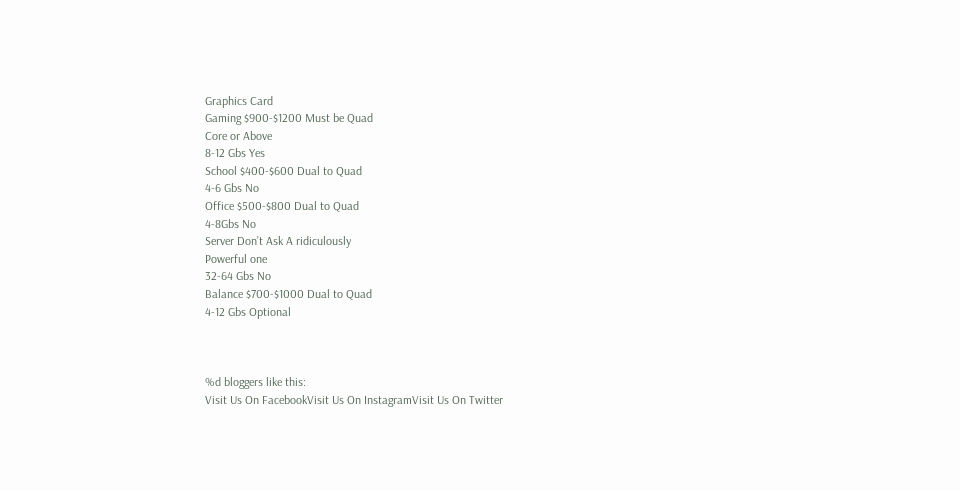Graphics Card
Gaming $900-$1200 Must be Quad
Core or Above
8-12 Gbs Yes
School $400-$600 Dual to Quad
4-6 Gbs No
Office $500-$800 Dual to Quad
4-8Gbs No
Server Don’t Ask A ridiculously
Powerful one
32-64 Gbs No
Balance $700-$1000 Dual to Quad
4-12 Gbs Optional



%d bloggers like this:
Visit Us On FacebookVisit Us On InstagramVisit Us On Twitter